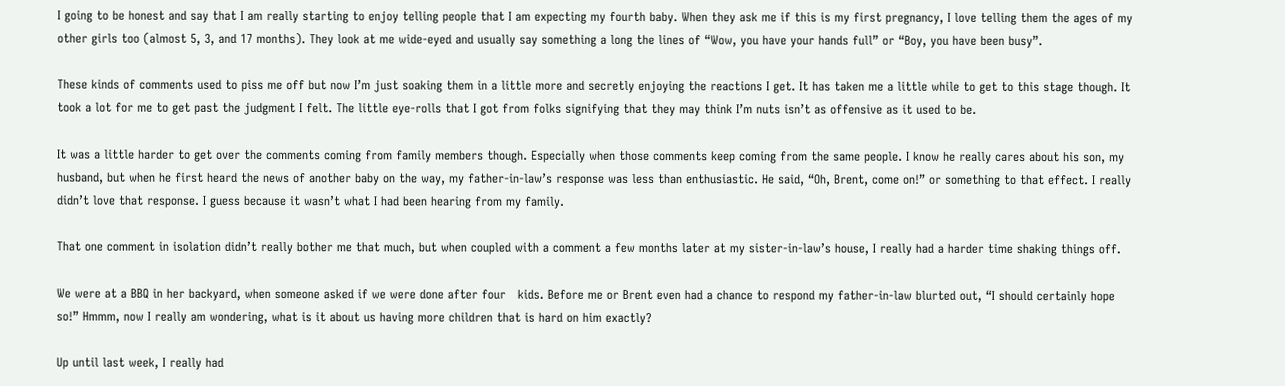I going to be honest and say that I am really starting to enjoy telling people that I am expecting my fourth baby. When they ask me if this is my first pregnancy, I love telling them the ages of my other girls too (almost 5, 3, and 17 months). They look at me wide-eyed and usually say something a long the lines of “Wow, you have your hands full” or “Boy, you have been busy”.

These kinds of comments used to piss me off but now I’m just soaking them in a little more and secretly enjoying the reactions I get. It has taken me a little while to get to this stage though. It took a lot for me to get past the judgment I felt. The little eye-rolls that I got from folks signifying that they may think I’m nuts isn’t as offensive as it used to be.

It was a little harder to get over the comments coming from family members though. Especially when those comments keep coming from the same people. I know he really cares about his son, my husband, but when he first heard the news of another baby on the way, my father-in-law’s response was less than enthusiastic. He said, “Oh, Brent, come on!” or something to that effect. I really didn’t love that response. I guess because it wasn’t what I had been hearing from my family.

That one comment in isolation didn’t really bother me that much, but when coupled with a comment a few months later at my sister-in-law’s house, I really had a harder time shaking things off.

We were at a BBQ in her backyard, when someone asked if we were done after four   kids. Before me or Brent even had a chance to respond my father-in-law blurted out, “I should certainly hope so!” Hmmm, now I really am wondering, what is it about us having more children that is hard on him exactly?

Up until last week, I really had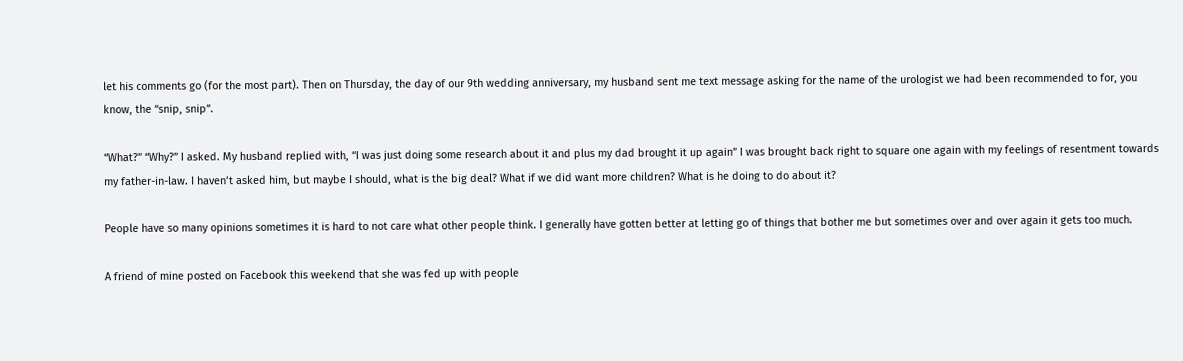let his comments go (for the most part). Then on Thursday, the day of our 9th wedding anniversary, my husband sent me text message asking for the name of the urologist we had been recommended to for, you know, the “snip, snip”.

“What?” “Why?” I asked. My husband replied with, “I was just doing some research about it and plus my dad brought it up again” I was brought back right to square one again with my feelings of resentment towards my father-in-law. I haven’t asked him, but maybe I should, what is the big deal? What if we did want more children? What is he doing to do about it?

People have so many opinions sometimes it is hard to not care what other people think. I generally have gotten better at letting go of things that bother me but sometimes over and over again it gets too much.

A friend of mine posted on Facebook this weekend that she was fed up with people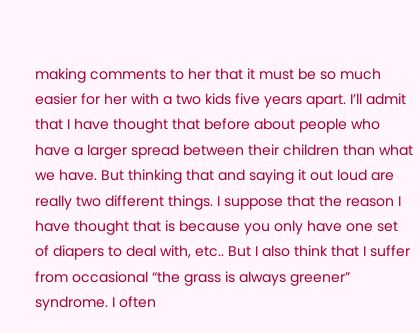making comments to her that it must be so much easier for her with a two kids five years apart. I’ll admit that I have thought that before about people who have a larger spread between their children than what we have. But thinking that and saying it out loud are really two different things. I suppose that the reason I have thought that is because you only have one set of diapers to deal with, etc.. But I also think that I suffer from occasional “the grass is always greener” syndrome. I often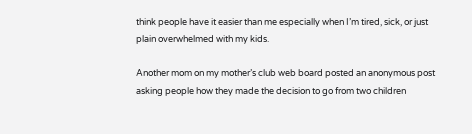think people have it easier than me especially when I’m tired, sick, or just plain overwhelmed with my kids.

Another mom on my mother’s club web board posted an anonymous post asking people how they made the decision to go from two children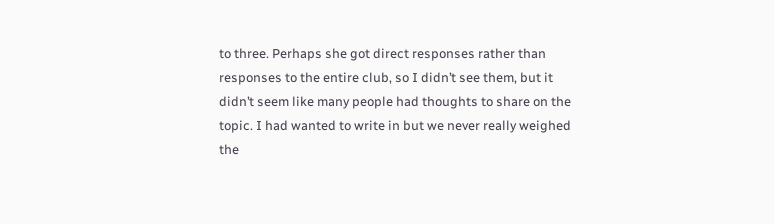to three. Perhaps she got direct responses rather than responses to the entire club, so I didn’t see them, but it didn’t seem like many people had thoughts to share on the topic. I had wanted to write in but we never really weighed the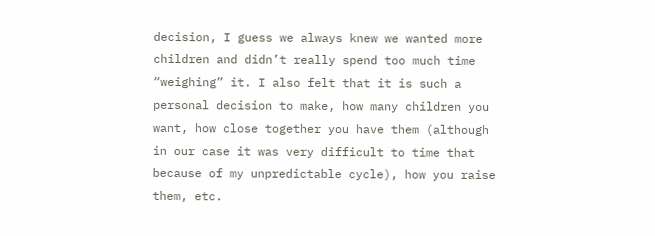decision, I guess we always knew we wanted more children and didn’t really spend too much time “weighing” it. I also felt that it is such a personal decision to make, how many children you want, how close together you have them (although in our case it was very difficult to time that because of my unpredictable cycle), how you raise them, etc.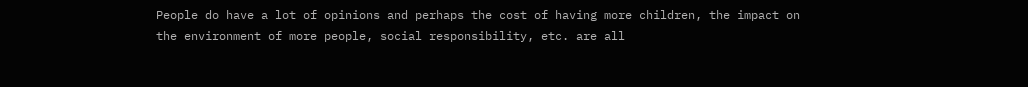People do have a lot of opinions and perhaps the cost of having more children, the impact on the environment of more people, social responsibility, etc. are all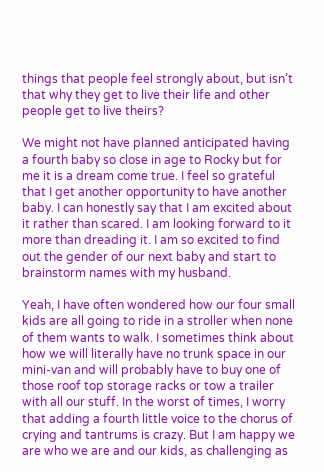things that people feel strongly about, but isn’t that why they get to live their life and other people get to live theirs?

We might not have planned anticipated having a fourth baby so close in age to Rocky but for me it is a dream come true. I feel so grateful that I get another opportunity to have another baby. I can honestly say that I am excited about it rather than scared. I am looking forward to it more than dreading it. I am so excited to find out the gender of our next baby and start to brainstorm names with my husband.

Yeah, I have often wondered how our four small kids are all going to ride in a stroller when none of them wants to walk. I sometimes think about how we will literally have no trunk space in our mini-van and will probably have to buy one of those roof top storage racks or tow a trailer with all our stuff. In the worst of times, I worry that adding a fourth little voice to the chorus of crying and tantrums is crazy. But I am happy we are who we are and our kids, as challenging as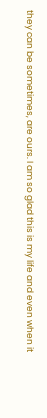they can be sometimes, are ours. I am so glad this is my life and even when it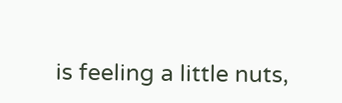is feeling a little nuts,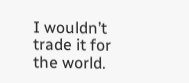I wouldn’t trade it for the world.